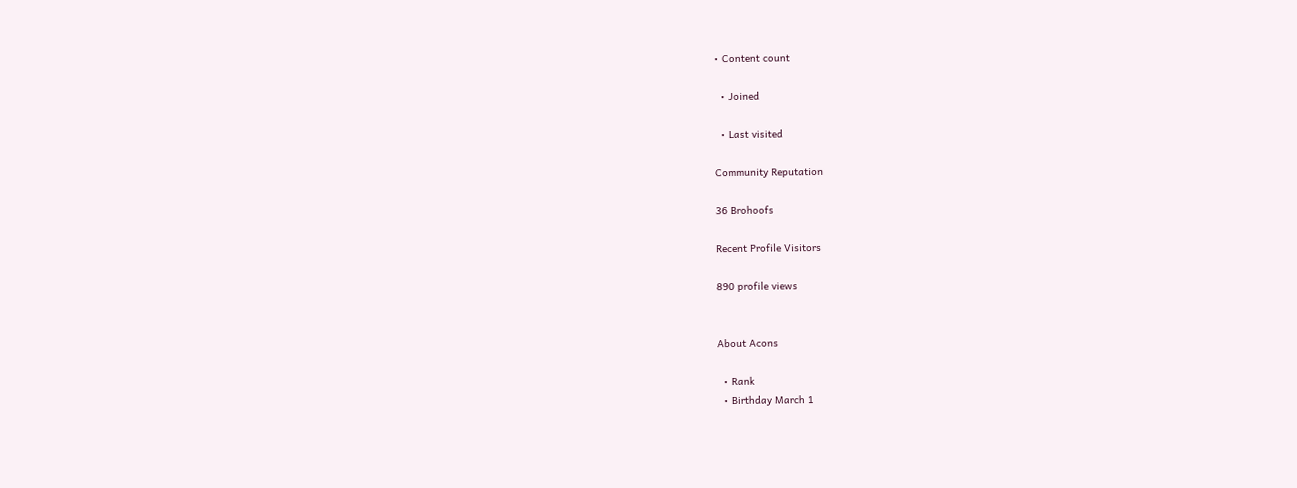• Content count

  • Joined

  • Last visited

Community Reputation

36 Brohoofs

Recent Profile Visitors

890 profile views


About Acons

  • Rank
  • Birthday March 1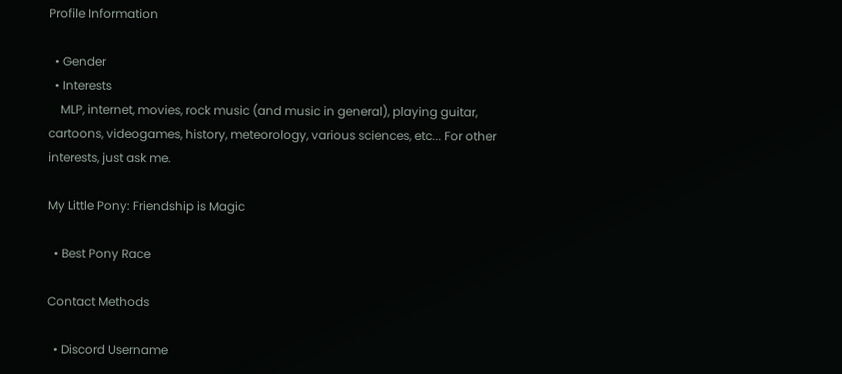Profile Information

  • Gender
  • Interests
    MLP, internet, movies, rock music (and music in general), playing guitar, cartoons, videogames, history, meteorology, various sciences, etc... For other interests, just ask me.

My Little Pony: Friendship is Magic

  • Best Pony Race

Contact Methods

  • Discord Username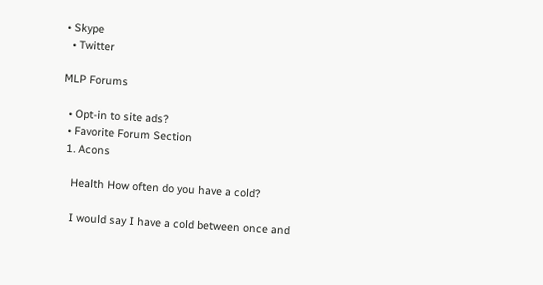• Skype
  • Twitter

MLP Forums

  • Opt-in to site ads?
  • Favorite Forum Section
  1. Acons

    Health How often do you have a cold?

    I would say I have a cold between once and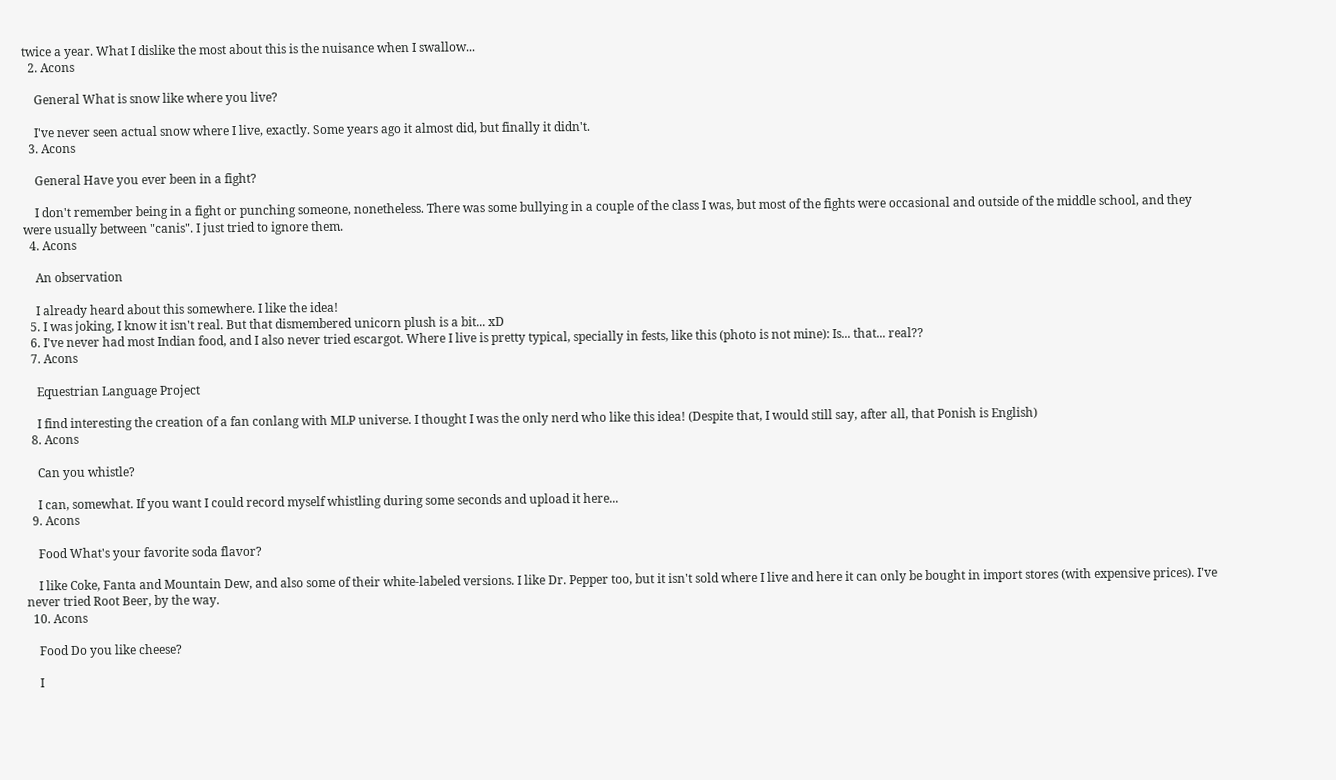twice a year. What I dislike the most about this is the nuisance when I swallow...
  2. Acons

    General What is snow like where you live?

    I've never seen actual snow where I live, exactly. Some years ago it almost did, but finally it didn't.
  3. Acons

    General Have you ever been in a fight?

    I don't remember being in a fight or punching someone, nonetheless. There was some bullying in a couple of the class I was, but most of the fights were occasional and outside of the middle school, and they were usually between "canis". I just tried to ignore them.
  4. Acons

    An observation

    I already heard about this somewhere. I like the idea!
  5. I was joking, I know it isn't real. But that dismembered unicorn plush is a bit... xD
  6. I've never had most Indian food, and I also never tried escargot. Where I live is pretty typical, specially in fests, like this (photo is not mine): Is... that... real??
  7. Acons

    Equestrian Language Project

    I find interesting the creation of a fan conlang with MLP universe. I thought I was the only nerd who like this idea! (Despite that, I would still say, after all, that Ponish is English)
  8. Acons

    Can you whistle?

    I can, somewhat. If you want I could record myself whistling during some seconds and upload it here...
  9. Acons

    Food What's your favorite soda flavor?

    I like Coke, Fanta and Mountain Dew, and also some of their white-labeled versions. I like Dr. Pepper too, but it isn't sold where I live and here it can only be bought in import stores (with expensive prices). I've never tried Root Beer, by the way.
  10. Acons

    Food Do you like cheese?

    I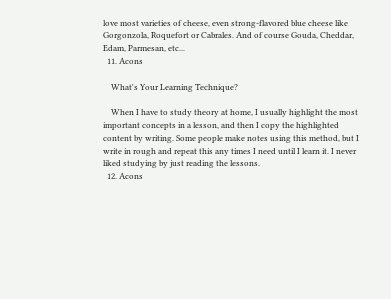love most varieties of cheese, even strong-flavored blue cheese like Gorgonzola, Roquefort or Cabrales. And of course Gouda, Cheddar, Edam, Parmesan, etc...
  11. Acons

    What's Your Learning Technique?

    When I have to study theory at home, I usually highlight the most important concepts in a lesson, and then I copy the highlighted content by writing. Some people make notes using this method, but I write in rough and repeat this any times I need until I learn it. I never liked studying by just reading the lessons.
  12. Acons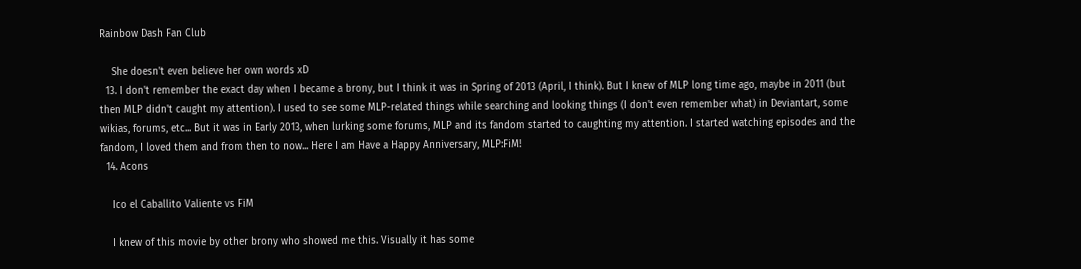Rainbow Dash Fan Club

    She doesn't even believe her own words xD
  13. I don't remember the exact day when I became a brony, but I think it was in Spring of 2013 (April, I think). But I knew of MLP long time ago, maybe in 2011 (but then MLP didn't caught my attention). I used to see some MLP-related things while searching and looking things (I don't even remember what) in Deviantart, some wikias, forums, etc... But it was in Early 2013, when lurking some forums, MLP and its fandom started to caughting my attention. I started watching episodes and the fandom, I loved them and from then to now... Here I am Have a Happy Anniversary, MLP:FiM!
  14. Acons

    Ico el Caballito Valiente vs FiM

    I knew of this movie by other brony who showed me this. Visually it has some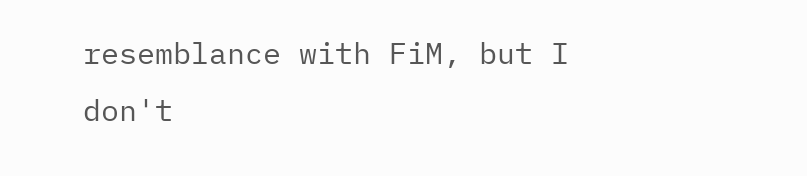resemblance with FiM, but I don't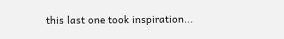this last one took inspiration...